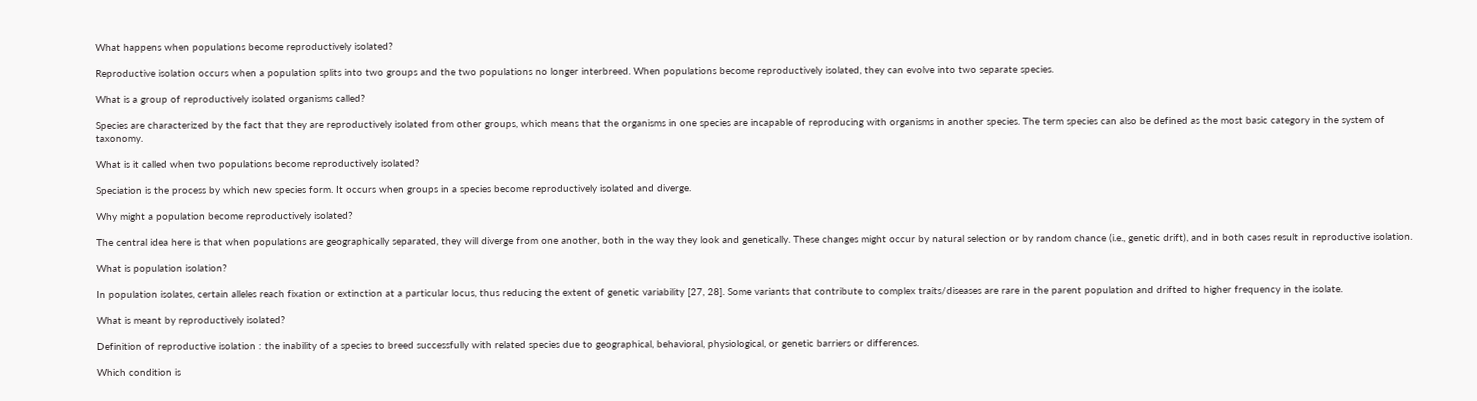What happens when populations become reproductively isolated?

Reproductive isolation occurs when a population splits into two groups and the two populations no longer interbreed. When populations become reproductively isolated, they can evolve into two separate species.

What is a group of reproductively isolated organisms called?

Species are characterized by the fact that they are reproductively isolated from other groups, which means that the organisms in one species are incapable of reproducing with organisms in another species. The term species can also be defined as the most basic category in the system of taxonomy.

What is it called when two populations become reproductively isolated?

Speciation is the process by which new species form. It occurs when groups in a species become reproductively isolated and diverge.

Why might a population become reproductively isolated?

The central idea here is that when populations are geographically separated, they will diverge from one another, both in the way they look and genetically. These changes might occur by natural selection or by random chance (i.e., genetic drift), and in both cases result in reproductive isolation.

What is population isolation?

In population isolates, certain alleles reach fixation or extinction at a particular locus, thus reducing the extent of genetic variability [27, 28]. Some variants that contribute to complex traits/diseases are rare in the parent population and drifted to higher frequency in the isolate.

What is meant by reproductively isolated?

Definition of reproductive isolation : the inability of a species to breed successfully with related species due to geographical, behavioral, physiological, or genetic barriers or differences.

Which condition is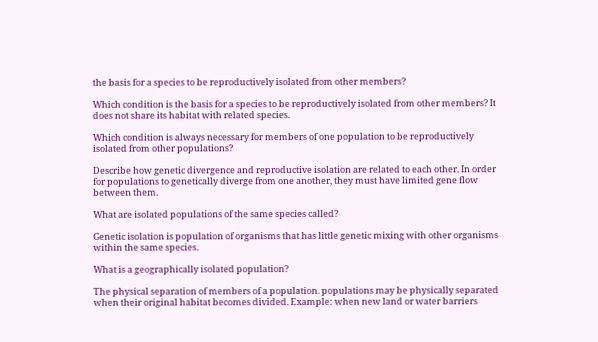the basis for a species to be reproductively isolated from other members?

Which condition is the basis for a species to be reproductively isolated from other members? It does not share its habitat with related species.

Which condition is always necessary for members of one population to be reproductively isolated from other populations?

Describe how genetic divergence and reproductive isolation are related to each other. In order for populations to genetically diverge from one another, they must have limited gene flow between them.

What are isolated populations of the same species called?

Genetic isolation is population of organisms that has little genetic mixing with other organisms within the same species.

What is a geographically isolated population?

The physical separation of members of a population. populations may be physically separated when their original habitat becomes divided. Example: when new land or water barriers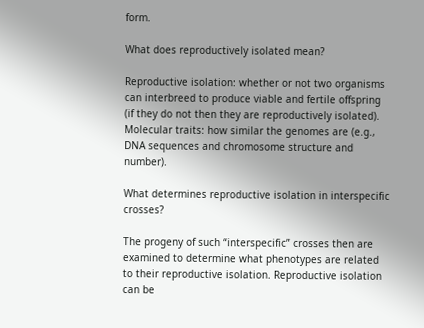form.

What does reproductively isolated mean?

Reproductive isolation: whether or not two organisms can interbreed to produce viable and fertile offspring (if they do not then they are reproductively isolated). Molecular traits: how similar the genomes are (e.g., DNA sequences and chromosome structure and number).

What determines reproductive isolation in interspecific crosses?

The progeny of such “interspecific” crosses then are examined to determine what phenotypes are related to their reproductive isolation. Reproductive isolation can be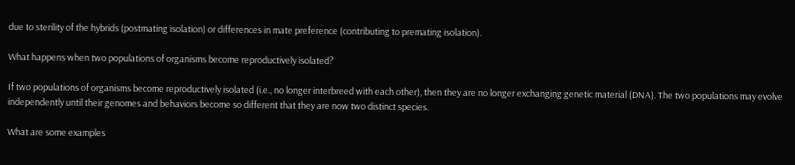due to sterility of the hybrids (postmating isolation) or differences in mate preference (contributing to premating isolation).

What happens when two populations of organisms become reproductively isolated?

If two populations of organisms become reproductively isolated (i.e., no longer interbreed with each other), then they are no longer exchanging genetic material (DNA). The two populations may evolve independently until their genomes and behaviors become so different that they are now two distinct species.

What are some examples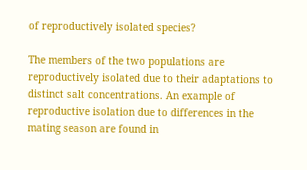of reproductively isolated species?

The members of the two populations are reproductively isolated due to their adaptations to distinct salt concentrations. An example of reproductive isolation due to differences in the mating season are found in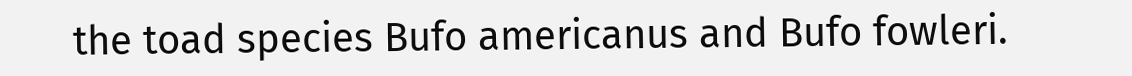the toad species Bufo americanus and Bufo fowleri.